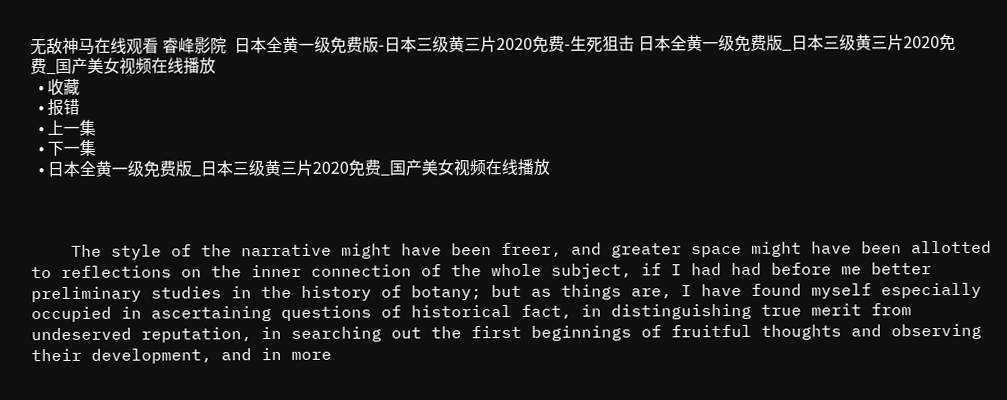无敌神马在线观看 睿峰影院  日本全黄一级免费版-日本三级黄三片2020免费-生死狙击 日本全黄一级免费版_日本三级黄三片2020免费_国产美女视频在线播放
  • 收藏
  • 报错
  • 上一集
  • 下一集
  • 日本全黄一级免费版_日本三级黄三片2020免费_国产美女视频在线播放



    The style of the narrative might have been freer, and greater space might have been allotted to reflections on the inner connection of the whole subject, if I had had before me better preliminary studies in the history of botany; but as things are, I have found myself especially occupied in ascertaining questions of historical fact, in distinguishing true merit from undeserved reputation, in searching out the first beginnings of fruitful thoughts and observing their development, and in more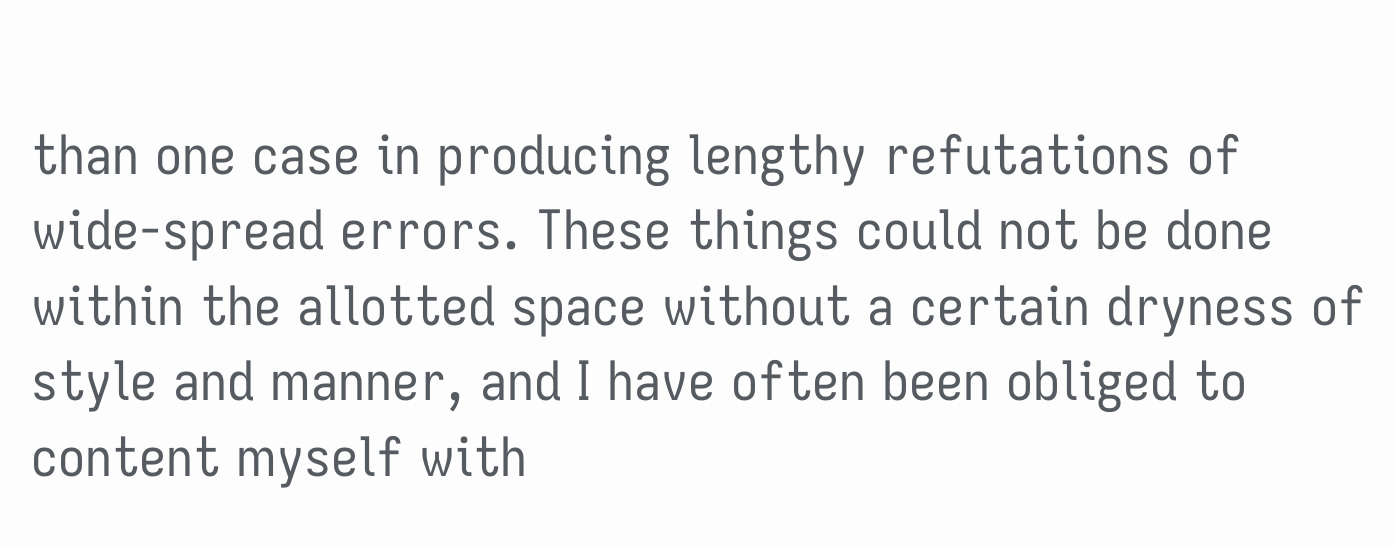than one case in producing lengthy refutations of wide-spread errors. These things could not be done within the allotted space without a certain dryness of style and manner, and I have often been obliged to content myself with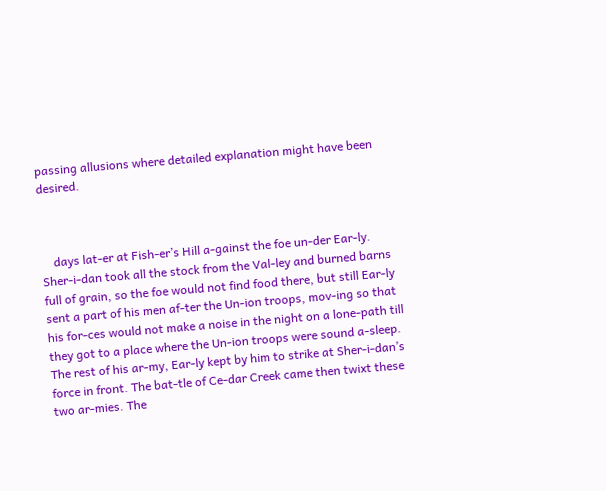passing allusions where detailed explanation might have been desired.



    days lat-er at Fish-er’s Hill a-gainst the foe un-der Ear-ly. Sher-i-dan took all the stock from the Val-ley and burned barns full of grain, so the foe would not find food there, but still Ear-ly sent a part of his men af-ter the Un-ion troops, mov-ing so that his for-ces would not make a noise in the night on a lone-path till they got to a place where the Un-ion troops were sound a-sleep. The rest of his ar-my, Ear-ly kept by him to strike at Sher-i-dan’s force in front. The bat-tle of Ce-dar Creek came then twixt these two ar-mies. The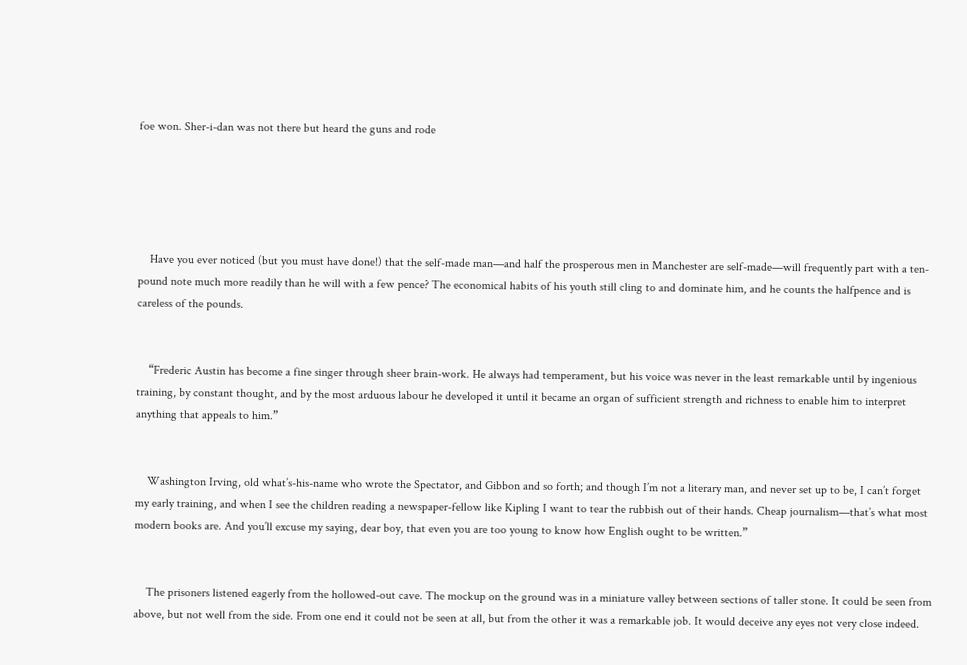foe won. Sher-i-dan was not there but heard the guns and rode





    Have you ever noticed (but you must have done!) that the self-made man—and half the prosperous men in Manchester are self-made—will frequently part with a ten-pound note much more readily than he will with a few pence? The economical habits of his youth still cling to and dominate him, and he counts the halfpence and is careless of the pounds.


    “Frederic Austin has become a fine singer through sheer brain-work. He always had temperament, but his voice was never in the least remarkable until by ingenious training, by constant thought, and by the most arduous labour he developed it until it became an organ of sufficient strength and richness to enable him to interpret anything that appeals to him.”


    Washington Irving, old what’s-his-name who wrote the Spectator, and Gibbon and so forth; and though I’m not a literary man, and never set up to be, I can’t forget my early training, and when I see the children reading a newspaper-fellow like Kipling I want to tear the rubbish out of their hands. Cheap journalism—that’s what most modern books are. And you’ll excuse my saying, dear boy, that even you are too young to know how English ought to be written.”


    The prisoners listened eagerly from the hollowed-out cave. The mockup on the ground was in a miniature valley between sections of taller stone. It could be seen from above, but not well from the side. From one end it could not be seen at all, but from the other it was a remarkable job. It would deceive any eyes not very close indeed.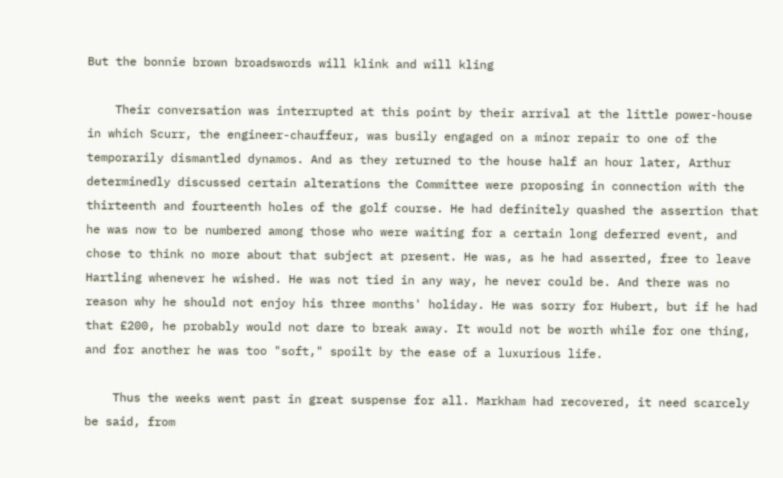But the bonnie brown broadswords will klink and will kling

    Their conversation was interrupted at this point by their arrival at the little power-house in which Scurr, the engineer-chauffeur, was busily engaged on a minor repair to one of the temporarily dismantled dynamos. And as they returned to the house half an hour later, Arthur determinedly discussed certain alterations the Committee were proposing in connection with the thirteenth and fourteenth holes of the golf course. He had definitely quashed the assertion that he was now to be numbered among those who were waiting for a certain long deferred event, and chose to think no more about that subject at present. He was, as he had asserted, free to leave Hartling whenever he wished. He was not tied in any way, he never could be. And there was no reason why he should not enjoy his three months' holiday. He was sorry for Hubert, but if he had that £200, he probably would not dare to break away. It would not be worth while for one thing, and for another he was too "soft," spoilt by the ease of a luxurious life.

    Thus the weeks went past in great suspense for all. Markham had recovered, it need scarcely be said, from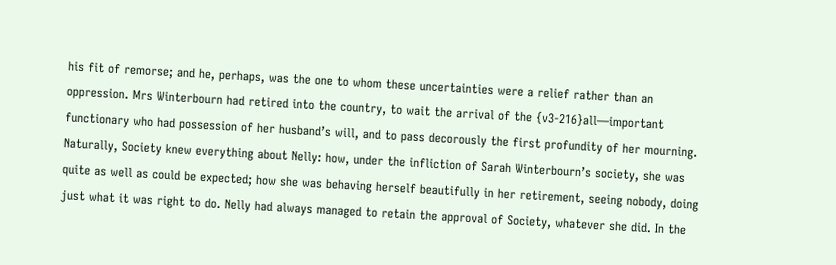his fit of remorse; and he, perhaps, was the one to whom these uncertainties were a relief rather than an oppression. Mrs Winterbourn had retired into the country, to wait the arrival of the {v3-216}all—important functionary who had possession of her husband’s will, and to pass decorously the first profundity of her mourning. Naturally, Society knew everything about Nelly: how, under the infliction of Sarah Winterbourn’s society, she was quite as well as could be expected; how she was behaving herself beautifully in her retirement, seeing nobody, doing just what it was right to do. Nelly had always managed to retain the approval of Society, whatever she did. In the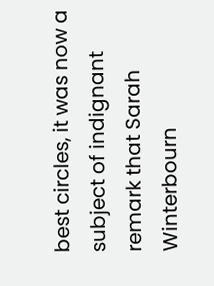best circles, it was now a subject of indignant remark that Sarah Winterbourn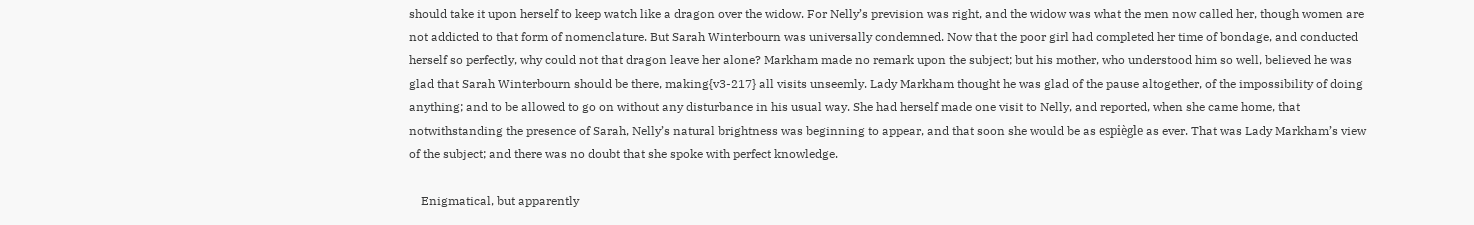should take it upon herself to keep watch like a dragon over the widow. For Nelly’s prevision was right, and the widow was what the men now called her, though women are not addicted to that form of nomenclature. But Sarah Winterbourn was universally condemned. Now that the poor girl had completed her time of bondage, and conducted herself so perfectly, why could not that dragon leave her alone? Markham made no remark upon the subject; but his mother, who understood him so well, believed he was glad that Sarah Winterbourn should be there, making{v3-217} all visits unseemly. Lady Markham thought he was glad of the pause altogether, of the impossibility of doing anything; and to be allowed to go on without any disturbance in his usual way. She had herself made one visit to Nelly, and reported, when she came home, that notwithstanding the presence of Sarah, Nelly’s natural brightness was beginning to appear, and that soon she would be as espiègle as ever. That was Lady Markham’s view of the subject; and there was no doubt that she spoke with perfect knowledge.

    Enigmatical, but apparently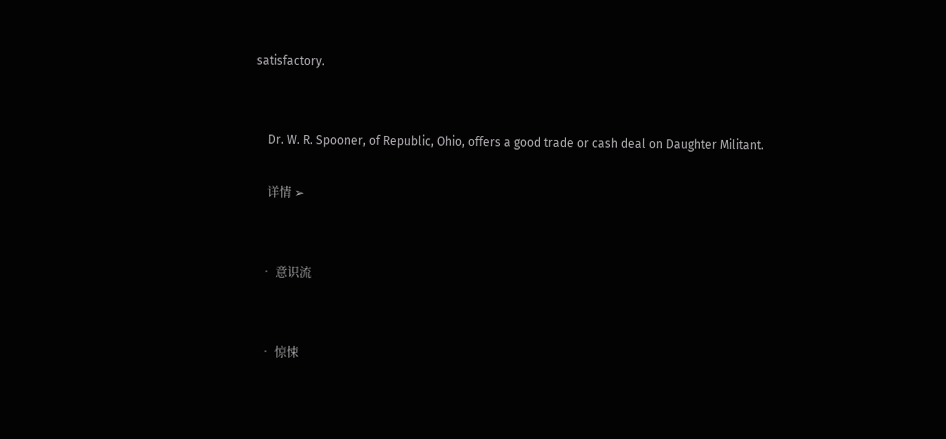satisfactory.


    Dr. W. R. Spooner, of Republic, Ohio, offers a good trade or cash deal on Daughter Militant.

    详情 ➢


  • 意识流


  • 惊悚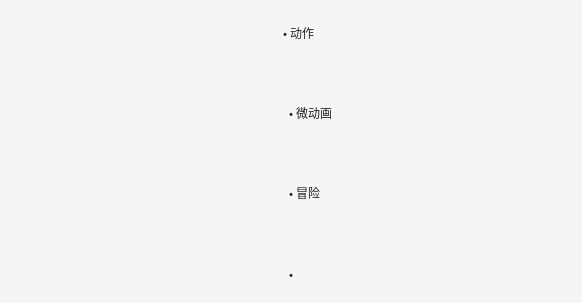• 动作


  • 微动画


  • 冒险


  •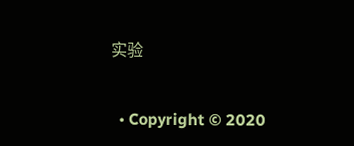实验


  • Copyright © 2020